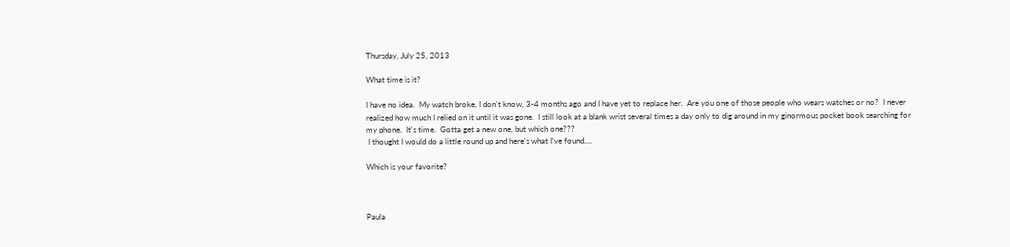Thursday, July 25, 2013

What time is it?

I have no idea.  My watch broke, I don't know, 3-4 months ago and I have yet to replace her.  Are you one of those people who wears watches or no?  I never realized how much I relied on it until it was gone.  I still look at a blank wrist several times a day only to dig around in my ginormous pocket book searching for my phone.  It's time.  Gotta get a new one, but which one???
 I thought I would do a little round up and here's what I've found....

Which is your favorite?



Paula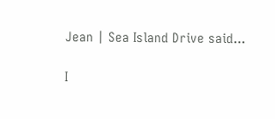Jean | Sea Island Drive said...

I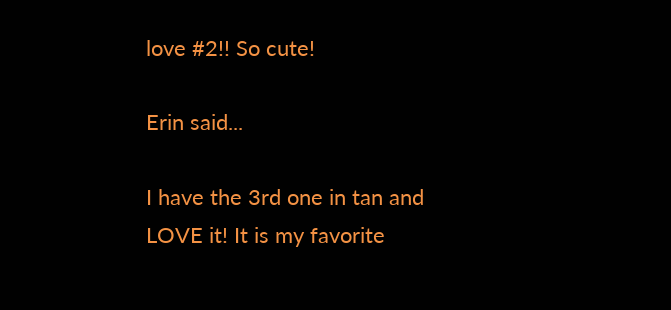love #2!! So cute!

Erin said...

I have the 3rd one in tan and LOVE it! It is my favorite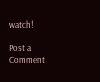watch!

Post a Comment